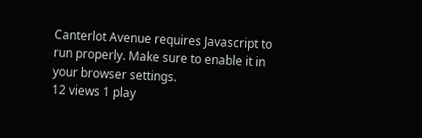Canterlot Avenue requires Javascript to run properly. Make sure to enable it in your browser settings.
12 views 1 play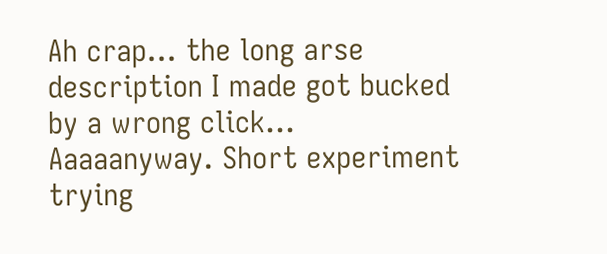Ah crap... the long arse description I made got bucked by a wrong click...
Aaaaanyway. Short experiment trying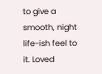to give a smooth, night life-ish feel to it. Loved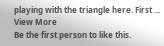playing with the triangle here. First ... View More
Be the first person to like this.